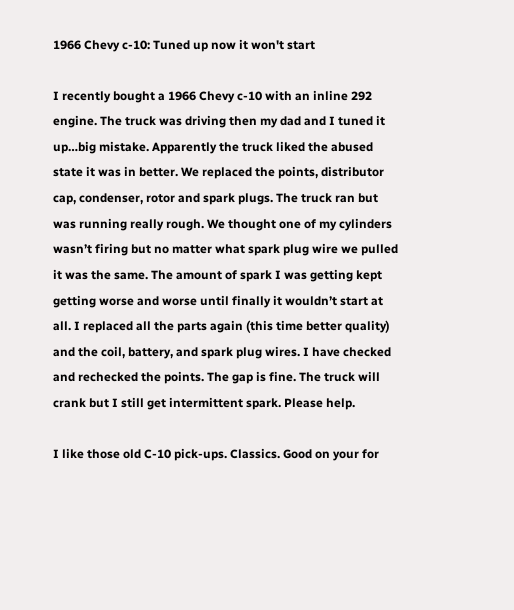1966 Chevy c-10: Tuned up now it won't start

I recently bought a 1966 Chevy c-10 with an inline 292 engine. The truck was driving then my dad and I tuned it up…big mistake. Apparently the truck liked the abused state it was in better. We replaced the points, distributor cap, condenser, rotor and spark plugs. The truck ran but was running really rough. We thought one of my cylinders wasn’t firing but no matter what spark plug wire we pulled it was the same. The amount of spark I was getting kept getting worse and worse until finally it wouldn’t start at all. I replaced all the parts again (this time better quality) and the coil, battery, and spark plug wires. I have checked and rechecked the points. The gap is fine. The truck will crank but I still get intermittent spark. Please help.

I like those old C-10 pick-ups. Classics. Good on your for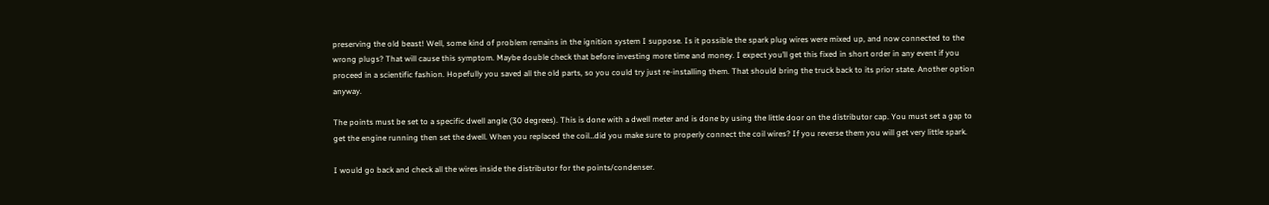preserving the old beast! Well, some kind of problem remains in the ignition system I suppose. Is it possible the spark plug wires were mixed up, and now connected to the wrong plugs? That will cause this symptom. Maybe double check that before investing more time and money. I expect you’ll get this fixed in short order in any event if you proceed in a scientific fashion. Hopefully you saved all the old parts, so you could try just re-installing them. That should bring the truck back to its prior state. Another option anyway.

The points must be set to a specific dwell angle (30 degrees). This is done with a dwell meter and is done by using the little door on the distributor cap. You must set a gap to get the engine running then set the dwell. When you replaced the coil…did you make sure to properly connect the coil wires? If you reverse them you will get very little spark.

I would go back and check all the wires inside the distributor for the points/condenser.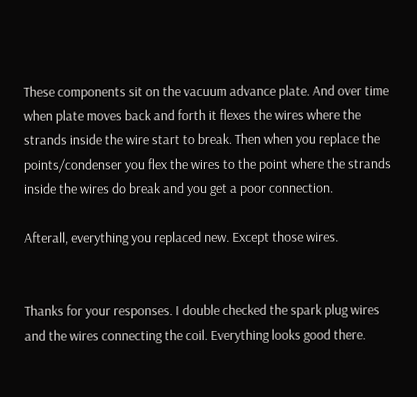These components sit on the vacuum advance plate. And over time when plate moves back and forth it flexes the wires where the strands inside the wire start to break. Then when you replace the points/condenser you flex the wires to the point where the strands inside the wires do break and you get a poor connection.

Afterall, everything you replaced new. Except those wires.


Thanks for your responses. I double checked the spark plug wires and the wires connecting the coil. Everything looks good there.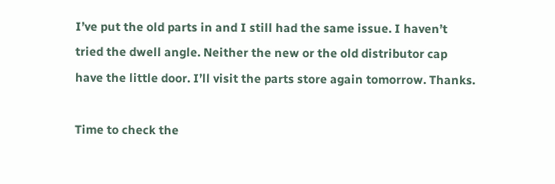I’ve put the old parts in and I still had the same issue. I haven’t tried the dwell angle. Neither the new or the old distributor cap have the little door. I’ll visit the parts store again tomorrow. Thanks.

Time to check the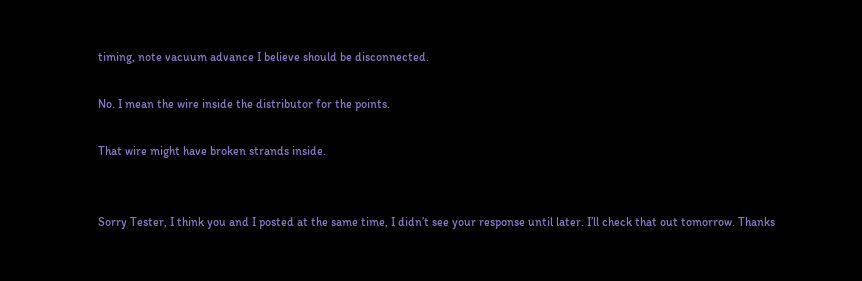timing, note vacuum advance I believe should be disconnected.

No. I mean the wire inside the distributor for the points.

That wire might have broken strands inside.


Sorry Tester, I think you and I posted at the same time, I didn’t see your response until later. I’ll check that out tomorrow. Thanks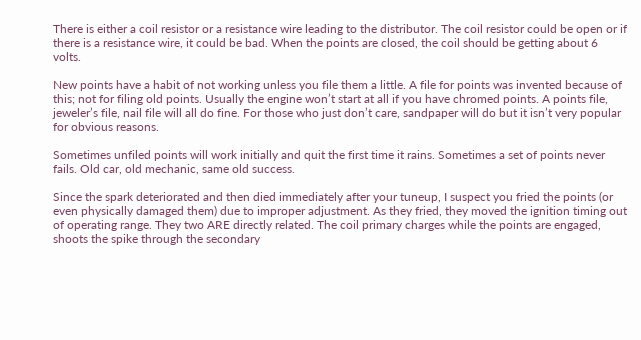There is either a coil resistor or a resistance wire leading to the distributor. The coil resistor could be open or if there is a resistance wire, it could be bad. When the points are closed, the coil should be getting about 6 volts.

New points have a habit of not working unless you file them a little. A file for points was invented because of this; not for filing old points. Usually the engine won’t start at all if you have chromed points. A points file, jeweler’s file, nail file will all do fine. For those who just don’t care, sandpaper will do but it isn’t very popular for obvious reasons.

Sometimes unfiled points will work initially and quit the first time it rains. Sometimes a set of points never fails. Old car, old mechanic, same old success.

Since the spark deteriorated and then died immediately after your tuneup, I suspect you fried the points (or even physically damaged them) due to improper adjustment. As they fried, they moved the ignition timing out of operating range. They two ARE directly related. The coil primary charges while the points are engaged, shoots the spike through the secondary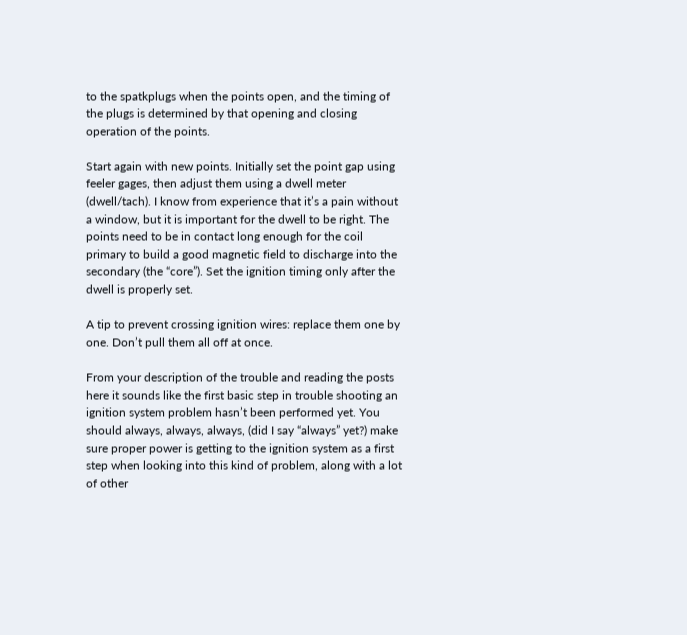to the spatkplugs when the points open, and the timing of the plugs is determined by that opening and closing operation of the points.

Start again with new points. Initially set the point gap using feeler gages, then adjust them using a dwell meter (dwell/tach). I know from experience that it’s a pain without a window, but it is important for the dwell to be right. The points need to be in contact long enough for the coil primary to build a good magnetic field to discharge into the secondary (the “core”). Set the ignition timing only after the dwell is properly set.

A tip to prevent crossing ignition wires: replace them one by one. Don’t pull them all off at once.

From your description of the trouble and reading the posts here it sounds like the first basic step in trouble shooting an ignition system problem hasn’t been performed yet. You should always, always, always, (did I say “always” yet?) make sure proper power is getting to the ignition system as a first step when looking into this kind of problem, along with a lot of other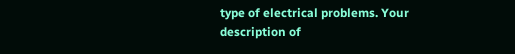type of electrical problems. Your description of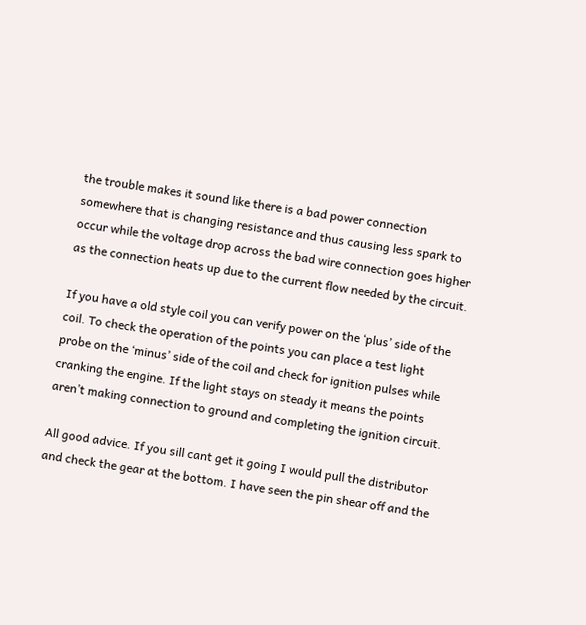the trouble makes it sound like there is a bad power connection somewhere that is changing resistance and thus causing less spark to occur while the voltage drop across the bad wire connection goes higher as the connection heats up due to the current flow needed by the circuit.

If you have a old style coil you can verify power on the ‘plus’ side of the coil. To check the operation of the points you can place a test light probe on the ‘minus’ side of the coil and check for ignition pulses while cranking the engine. If the light stays on steady it means the points aren’t making connection to ground and completing the ignition circuit.

All good advice. If you sill cant get it going I would pull the distributor and check the gear at the bottom. I have seen the pin shear off and the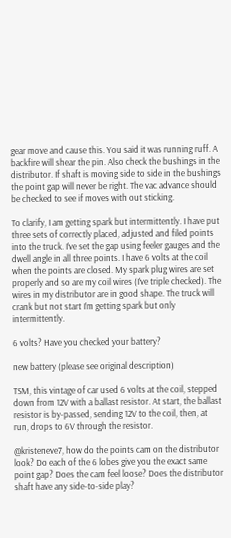gear move and cause this. You said it was running ruff. A backfire will shear the pin. Also check the bushings in the distributor. If shaft is moving side to side in the bushings the point gap will never be right. The vac advance should be checked to see if moves with out sticking.

To clarify, I am getting spark but intermittently. I have put three sets of correctly placed, adjusted and filed points into the truck. I’ve set the gap using feeler gauges and the dwell angle in all three points. I have 6 volts at the coil when the points are closed. My spark plug wires are set properly and so are my coil wires (I’ve triple checked). The wires in my distributor are in good shape. The truck will crank but not start I’m getting spark but only intermittently.

6 volts? Have you checked your battery?

new battery (please see original description)

TSM, this vintage of car used 6 volts at the coil, stepped down from 12V with a ballast resistor. At start, the ballast resistor is by-passed, sending 12V to the coil, then, at run, drops to 6V through the resistor.

@kristeneve7, how do the points cam on the distributor look? Do each of the 6 lobes give you the exact same point gap? Does the cam feel loose? Does the distributor shaft have any side-to-side play?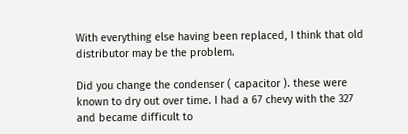With everything else having been replaced, I think that old distributor may be the problem.

Did you change the condenser ( capacitor ). these were known to dry out over time. I had a 67 chevy with the 327 and became difficult to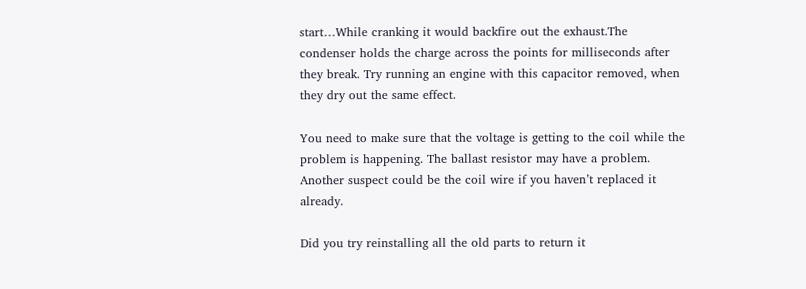start…While cranking it would backfire out the exhaust.The condenser holds the charge across the points for milliseconds after they break. Try running an engine with this capacitor removed, when they dry out the same effect.

You need to make sure that the voltage is getting to the coil while the problem is happening. The ballast resistor may have a problem. Another suspect could be the coil wire if you haven’t replaced it already.

Did you try reinstalling all the old parts to return it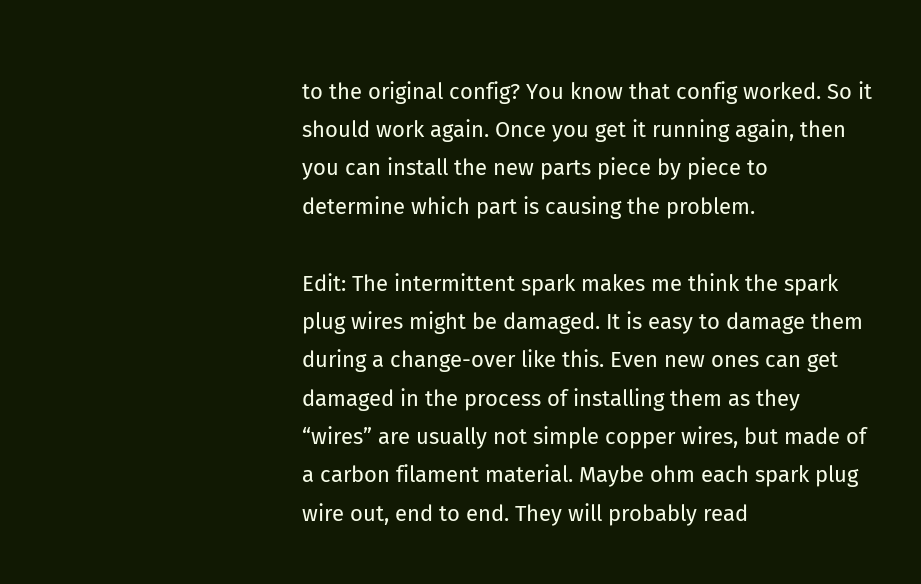to the original config? You know that config worked. So it should work again. Once you get it running again, then you can install the new parts piece by piece to determine which part is causing the problem.

Edit: The intermittent spark makes me think the spark plug wires might be damaged. It is easy to damage them during a change-over like this. Even new ones can get damaged in the process of installing them as they “wires” are usually not simple copper wires, but made of a carbon filament material. Maybe ohm each spark plug wire out, end to end. They will probably read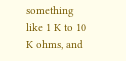something like 1 K to 10 K ohms, and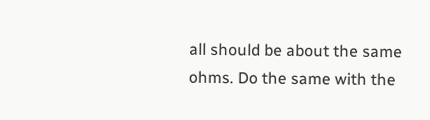all should be about the same ohms. Do the same with the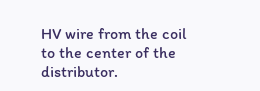HV wire from the coil to the center of the distributor.